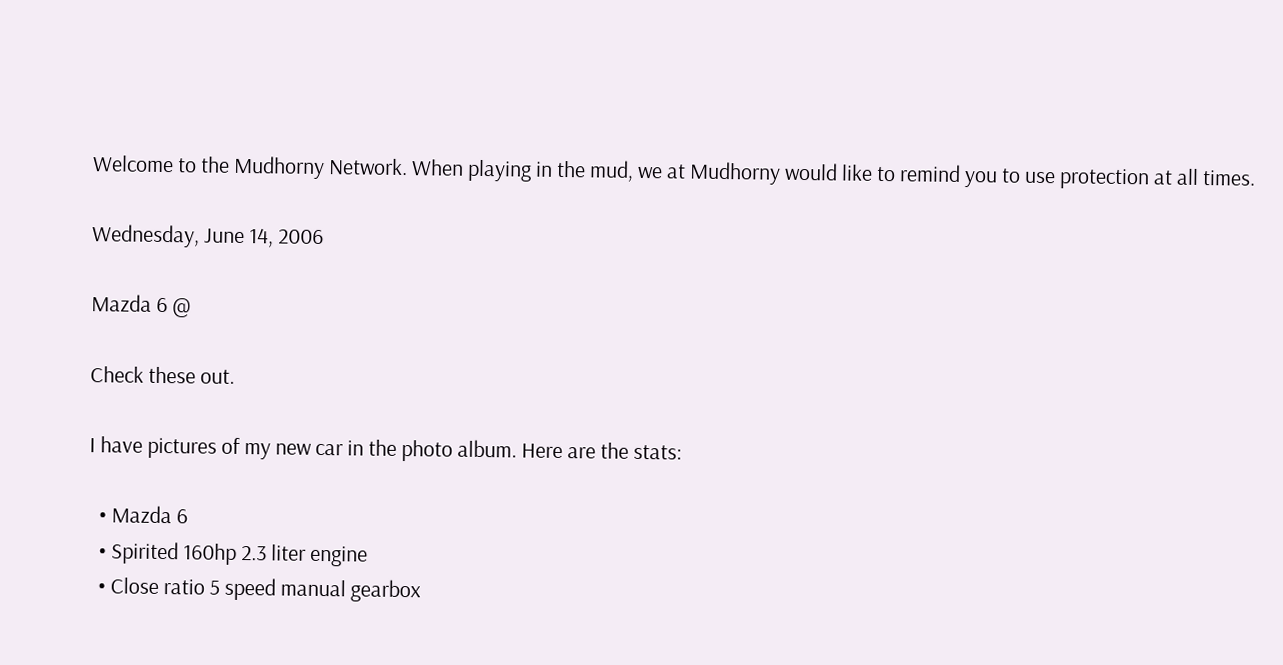Welcome to the Mudhorny Network. When playing in the mud, we at Mudhorny would like to remind you to use protection at all times.

Wednesday, June 14, 2006

Mazda 6 @

Check these out.

I have pictures of my new car in the photo album. Here are the stats:

  • Mazda 6
  • Spirited 160hp 2.3 liter engine
  • Close ratio 5 speed manual gearbox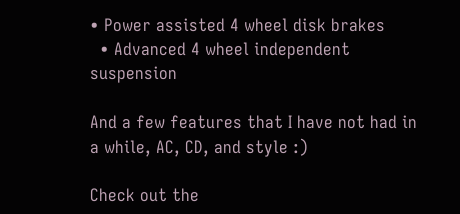• Power assisted 4 wheel disk brakes
  • Advanced 4 wheel independent suspension

And a few features that I have not had in a while, AC, CD, and style :)

Check out the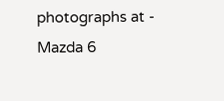photographs at - Mazda 6